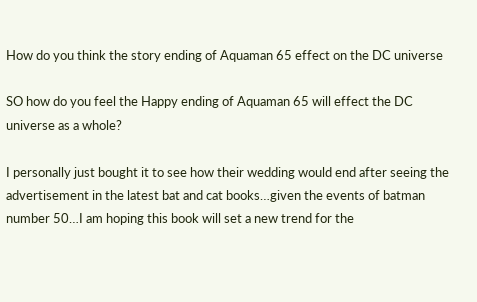How do you think the story ending of Aquaman 65 effect on the DC universe

SO how do you feel the Happy ending of Aquaman 65 will effect the DC universe as a whole?

I personally just bought it to see how their wedding would end after seeing the advertisement in the latest bat and cat books…given the events of batman number 50…I am hoping this book will set a new trend for the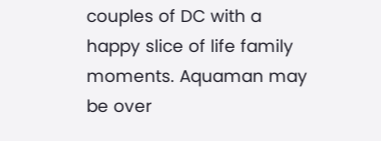couples of DC with a happy slice of life family moments. Aquaman may be over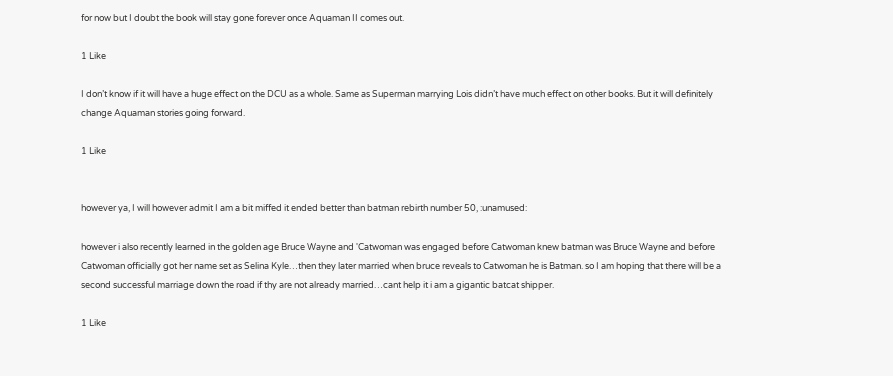for now but I doubt the book will stay gone forever once Aquaman II comes out.

1 Like

I don’t know if it will have a huge effect on the DCU as a whole. Same as Superman marrying Lois didn’t have much effect on other books. But it will definitely change Aquaman stories going forward.

1 Like


however ya, I will however admit I am a bit miffed it ended better than batman rebirth number 50, :unamused:

however i also recently learned in the golden age Bruce Wayne and 'Catwoman was engaged before Catwoman knew batman was Bruce Wayne and before Catwoman officially got her name set as Selina Kyle…then they later married when bruce reveals to Catwoman he is Batman. so I am hoping that there will be a second successful marriage down the road if thy are not already married…cant help it i am a gigantic batcat shipper.

1 Like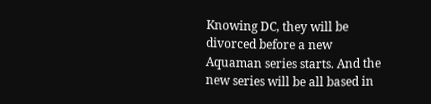Knowing DC, they will be divorced before a new Aquaman series starts. And the new series will be all based in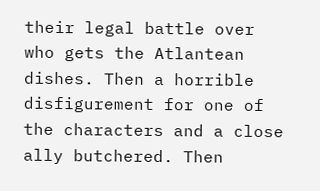their legal battle over who gets the Atlantean dishes. Then a horrible disfigurement for one of the characters and a close ally butchered. Then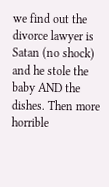we find out the divorce lawyer is Satan (no shock) and he stole the baby AND the dishes. Then more horrible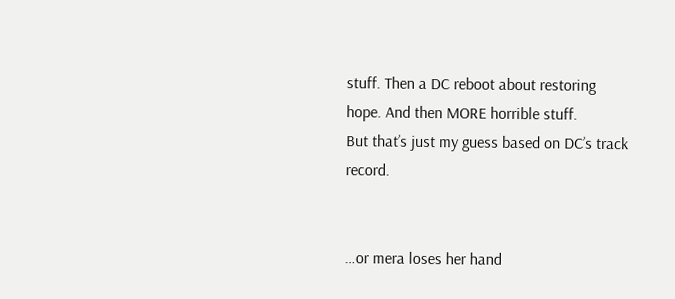stuff. Then a DC reboot about restoring hope. And then MORE horrible stuff.
But that’s just my guess based on DC’s track record.


…or mera loses her hand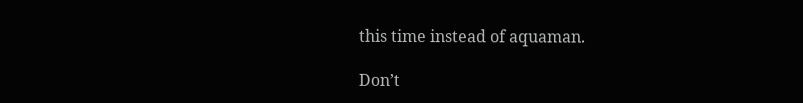this time instead of aquaman.

Don’t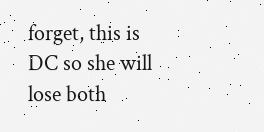forget, this is DC so she will lose both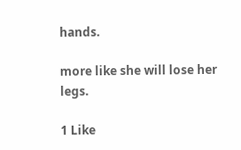hands.

more like she will lose her legs.

1 Like